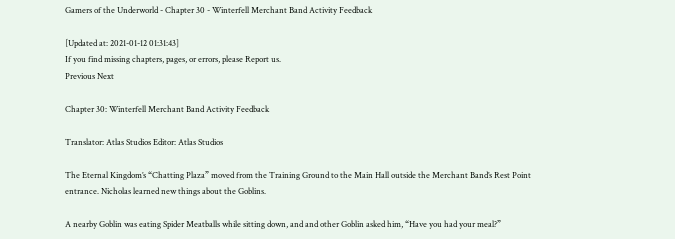Gamers of the Underworld - Chapter 30 - Winterfell Merchant Band Activity Feedback

[Updated at: 2021-01-12 01:31:43]
If you find missing chapters, pages, or errors, please Report us.
Previous Next

Chapter 30: Winterfell Merchant Band Activity Feedback

Translator: Atlas Studios Editor: Atlas Studios

The Eternal Kingdom’s “Chatting Plaza” moved from the Training Ground to the Main Hall outside the Merchant Band’s Rest Point entrance. Nicholas learned new things about the Goblins.

A nearby Goblin was eating Spider Meatballs while sitting down, and and other Goblin asked him, “Have you had your meal?”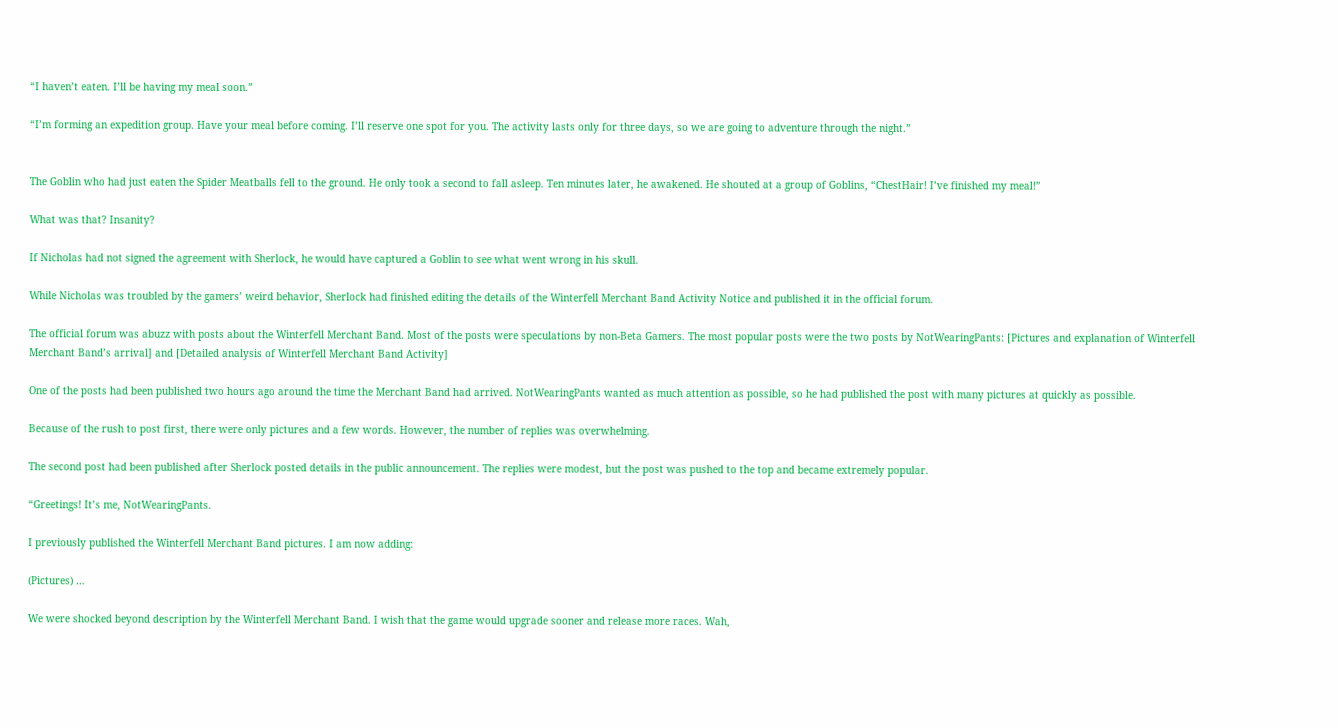“I haven’t eaten. I’ll be having my meal soon.”

“I’m forming an expedition group. Have your meal before coming. I’ll reserve one spot for you. The activity lasts only for three days, so we are going to adventure through the night.”


The Goblin who had just eaten the Spider Meatballs fell to the ground. He only took a second to fall asleep. Ten minutes later, he awakened. He shouted at a group of Goblins, “ChestHair! I’ve finished my meal!”

What was that? Insanity?

If Nicholas had not signed the agreement with Sherlock, he would have captured a Goblin to see what went wrong in his skull.

While Nicholas was troubled by the gamers’ weird behavior, Sherlock had finished editing the details of the Winterfell Merchant Band Activity Notice and published it in the official forum.

The official forum was abuzz with posts about the Winterfell Merchant Band. Most of the posts were speculations by non-Beta Gamers. The most popular posts were the two posts by NotWearingPants: [Pictures and explanation of Winterfell Merchant Band’s arrival] and [Detailed analysis of Winterfell Merchant Band Activity]

One of the posts had been published two hours ago around the time the Merchant Band had arrived. NotWearingPants wanted as much attention as possible, so he had published the post with many pictures at quickly as possible.

Because of the rush to post first, there were only pictures and a few words. However, the number of replies was overwhelming.

The second post had been published after Sherlock posted details in the public announcement. The replies were modest, but the post was pushed to the top and became extremely popular.

“Greetings! It’s me, NotWearingPants.

I previously published the Winterfell Merchant Band pictures. I am now adding:

(Pictures) …

We were shocked beyond description by the Winterfell Merchant Band. I wish that the game would upgrade sooner and release more races. Wah,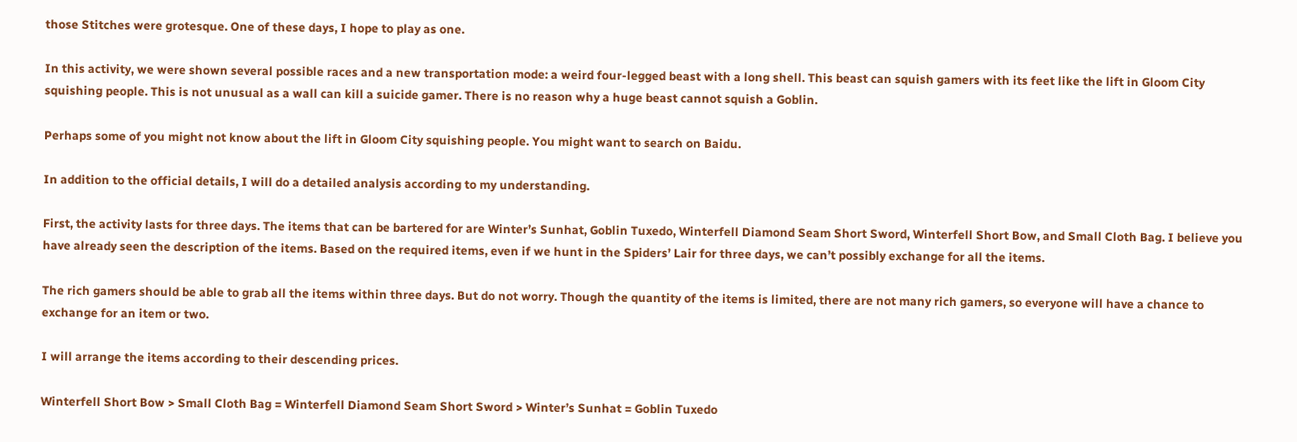those Stitches were grotesque. One of these days, I hope to play as one.

In this activity, we were shown several possible races and a new transportation mode: a weird four-legged beast with a long shell. This beast can squish gamers with its feet like the lift in Gloom City squishing people. This is not unusual as a wall can kill a suicide gamer. There is no reason why a huge beast cannot squish a Goblin.

Perhaps some of you might not know about the lift in Gloom City squishing people. You might want to search on Baidu.

In addition to the official details, I will do a detailed analysis according to my understanding.

First, the activity lasts for three days. The items that can be bartered for are Winter’s Sunhat, Goblin Tuxedo, Winterfell Diamond Seam Short Sword, Winterfell Short Bow, and Small Cloth Bag. I believe you have already seen the description of the items. Based on the required items, even if we hunt in the Spiders’ Lair for three days, we can’t possibly exchange for all the items.

The rich gamers should be able to grab all the items within three days. But do not worry. Though the quantity of the items is limited, there are not many rich gamers, so everyone will have a chance to exchange for an item or two.

I will arrange the items according to their descending prices.

Winterfell Short Bow > Small Cloth Bag = Winterfell Diamond Seam Short Sword > Winter’s Sunhat = Goblin Tuxedo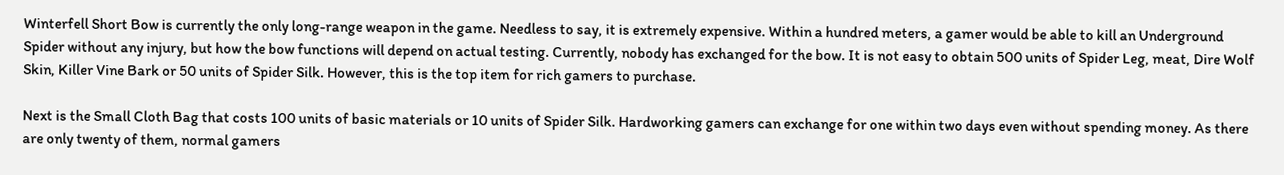Winterfell Short Bow is currently the only long-range weapon in the game. Needless to say, it is extremely expensive. Within a hundred meters, a gamer would be able to kill an Underground Spider without any injury, but how the bow functions will depend on actual testing. Currently, nobody has exchanged for the bow. It is not easy to obtain 500 units of Spider Leg, meat, Dire Wolf Skin, Killer Vine Bark or 50 units of Spider Silk. However, this is the top item for rich gamers to purchase.

Next is the Small Cloth Bag that costs 100 units of basic materials or 10 units of Spider Silk. Hardworking gamers can exchange for one within two days even without spending money. As there are only twenty of them, normal gamers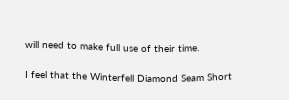will need to make full use of their time.

I feel that the Winterfell Diamond Seam Short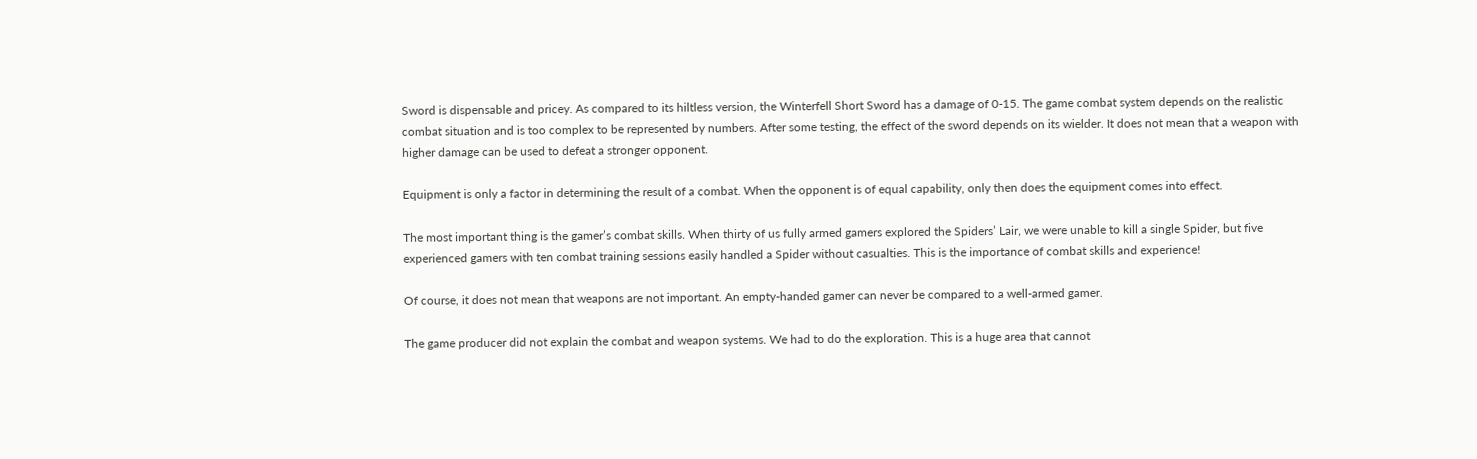Sword is dispensable and pricey. As compared to its hiltless version, the Winterfell Short Sword has a damage of 0-15. The game combat system depends on the realistic combat situation and is too complex to be represented by numbers. After some testing, the effect of the sword depends on its wielder. It does not mean that a weapon with higher damage can be used to defeat a stronger opponent.

Equipment is only a factor in determining the result of a combat. When the opponent is of equal capability, only then does the equipment comes into effect.

The most important thing is the gamer’s combat skills. When thirty of us fully armed gamers explored the Spiders’ Lair, we were unable to kill a single Spider, but five experienced gamers with ten combat training sessions easily handled a Spider without casualties. This is the importance of combat skills and experience!

Of course, it does not mean that weapons are not important. An empty-handed gamer can never be compared to a well-armed gamer.

The game producer did not explain the combat and weapon systems. We had to do the exploration. This is a huge area that cannot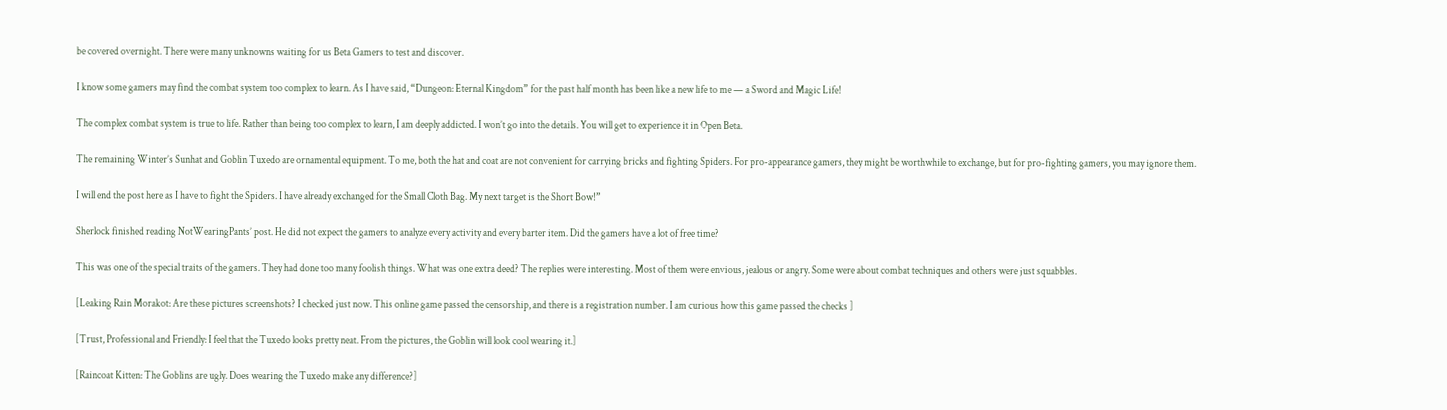be covered overnight. There were many unknowns waiting for us Beta Gamers to test and discover.

I know some gamers may find the combat system too complex to learn. As I have said, “Dungeon: Eternal Kingdom” for the past half month has been like a new life to me — a Sword and Magic Life!

The complex combat system is true to life. Rather than being too complex to learn, I am deeply addicted. I won’t go into the details. You will get to experience it in Open Beta.

The remaining Winter’s Sunhat and Goblin Tuxedo are ornamental equipment. To me, both the hat and coat are not convenient for carrying bricks and fighting Spiders. For pro-appearance gamers, they might be worthwhile to exchange, but for pro-fighting gamers, you may ignore them.

I will end the post here as I have to fight the Spiders. I have already exchanged for the Small Cloth Bag. My next target is the Short Bow!”

Sherlock finished reading NotWearingPants’ post. He did not expect the gamers to analyze every activity and every barter item. Did the gamers have a lot of free time?

This was one of the special traits of the gamers. They had done too many foolish things. What was one extra deed? The replies were interesting. Most of them were envious, jealous or angry. Some were about combat techniques and others were just squabbles.

[Leaking Rain Morakot: Are these pictures screenshots? I checked just now. This online game passed the censorship, and there is a registration number. I am curious how this game passed the checks ]

[Trust, Professional and Friendly: I feel that the Tuxedo looks pretty neat. From the pictures, the Goblin will look cool wearing it.]

[Raincoat Kitten: The Goblins are ugly. Does wearing the Tuxedo make any difference?]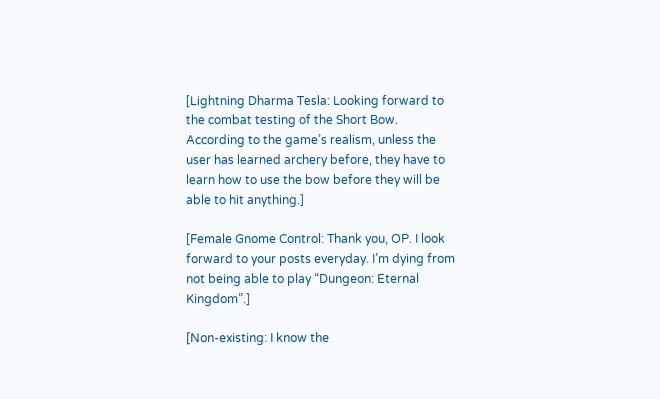[Lightning Dharma Tesla: Looking forward to the combat testing of the Short Bow. According to the game’s realism, unless the user has learned archery before, they have to learn how to use the bow before they will be able to hit anything.]

[Female Gnome Control: Thank you, OP. I look forward to your posts everyday. I’m dying from not being able to play “Dungeon: Eternal Kingdom”.]

[Non-existing: I know the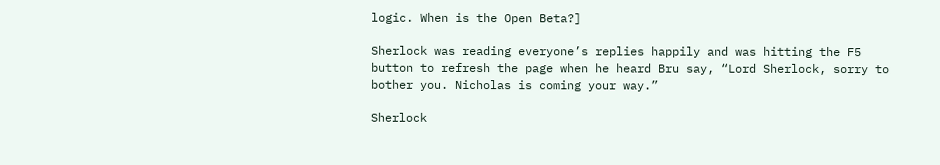logic. When is the Open Beta?]

Sherlock was reading everyone’s replies happily and was hitting the F5 button to refresh the page when he heard Bru say, “Lord Sherlock, sorry to bother you. Nicholas is coming your way.”

Sherlock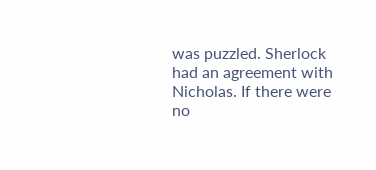was puzzled. Sherlock had an agreement with Nicholas. If there were no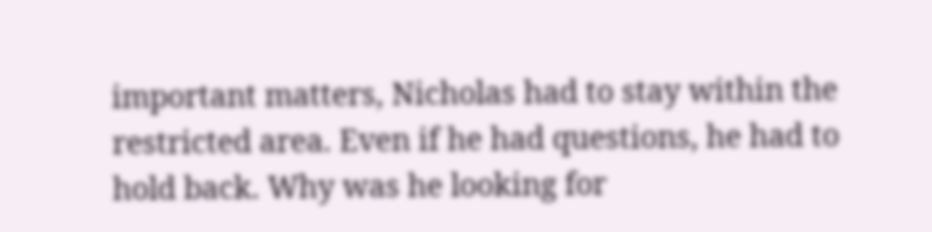important matters, Nicholas had to stay within the restricted area. Even if he had questions, he had to hold back. Why was he looking for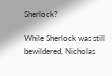Sherlock?

While Sherlock was still bewildered, Nicholas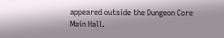appeared outside the Dungeon Core Main Hall.